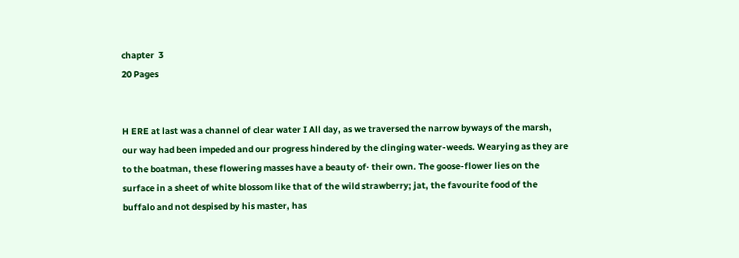chapter  3
20 Pages


H ERE at last was a channel of clear water I All day, as we traversed the narrow byways of the marsh, our way had been impeded and our progress hindered by the clinging water-weeds. Wearying as they are to the boatman, these flowering masses have a beauty of· their own. The goose-flower lies on the surface in a sheet of white blossom like that of the wild strawberry; jat, the favourite food of the buffalo and not despised by his master, has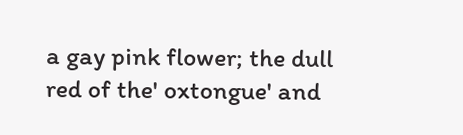a gay pink flower; the dull red of the' oxtongue' and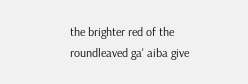the brighter red of the roundleaved ga' aiba give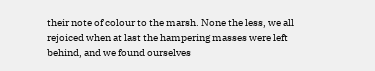their note of colour to the marsh. None the less, we all rejoiced when at last the hampering masses were left behind, and we found ourselves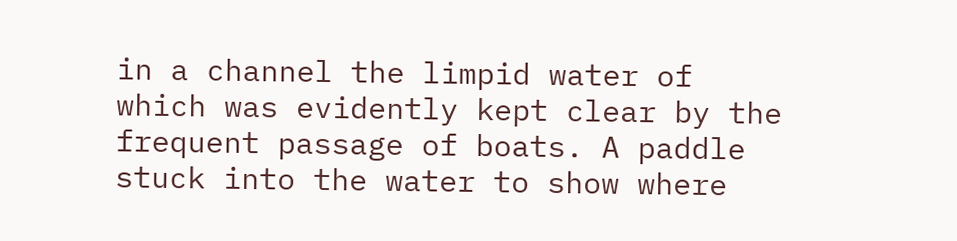in a channel the limpid water of which was evidently kept clear by the frequent passage of boats. A paddle stuck into the water to show where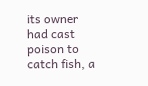its owner had cast poison to catch fish, a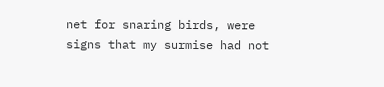net for snaring birds, were signs that my surmise had not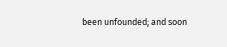been unfounded; and soon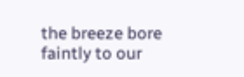the breeze bore faintly to our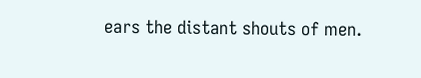ears the distant shouts of men.